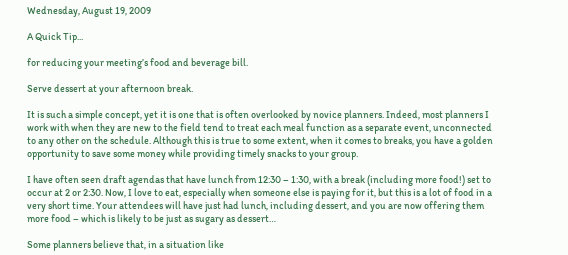Wednesday, August 19, 2009

A Quick Tip...

for reducing your meeting’s food and beverage bill.

Serve dessert at your afternoon break.

It is such a simple concept, yet it is one that is often overlooked by novice planners. Indeed, most planners I work with when they are new to the field tend to treat each meal function as a separate event, unconnected to any other on the schedule. Although this is true to some extent, when it comes to breaks, you have a golden opportunity to save some money while providing timely snacks to your group.

I have often seen draft agendas that have lunch from 12:30 – 1:30, with a break (including more food!) set to occur at 2 or 2:30. Now, I love to eat, especially when someone else is paying for it, but this is a lot of food in a very short time. Your attendees will have just had lunch, including dessert, and you are now offering them more food – which is likely to be just as sugary as dessert…

Some planners believe that, in a situation like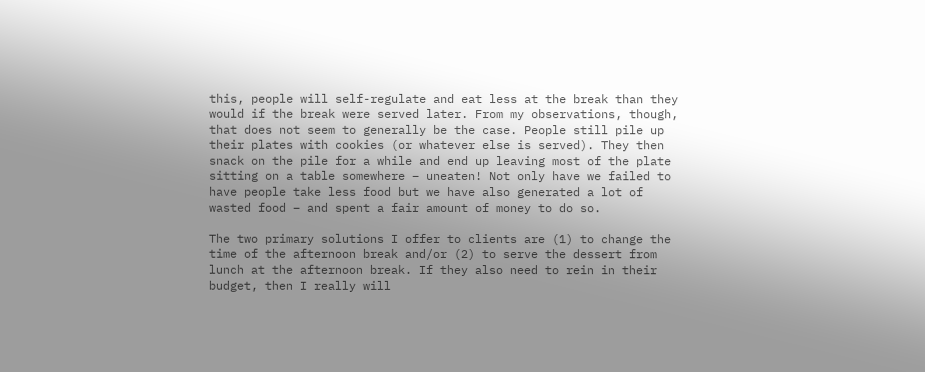this, people will self-regulate and eat less at the break than they would if the break were served later. From my observations, though, that does not seem to generally be the case. People still pile up their plates with cookies (or whatever else is served). They then snack on the pile for a while and end up leaving most of the plate sitting on a table somewhere – uneaten! Not only have we failed to have people take less food but we have also generated a lot of wasted food – and spent a fair amount of money to do so.

The two primary solutions I offer to clients are (1) to change the time of the afternoon break and/or (2) to serve the dessert from lunch at the afternoon break. If they also need to rein in their budget, then I really will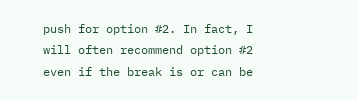push for option #2. In fact, I will often recommend option #2 even if the break is or can be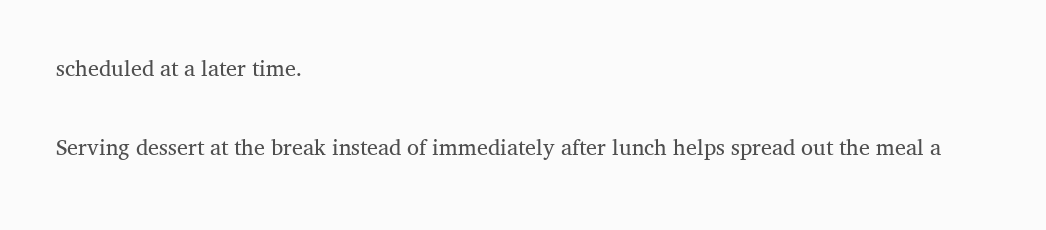scheduled at a later time.

Serving dessert at the break instead of immediately after lunch helps spread out the meal a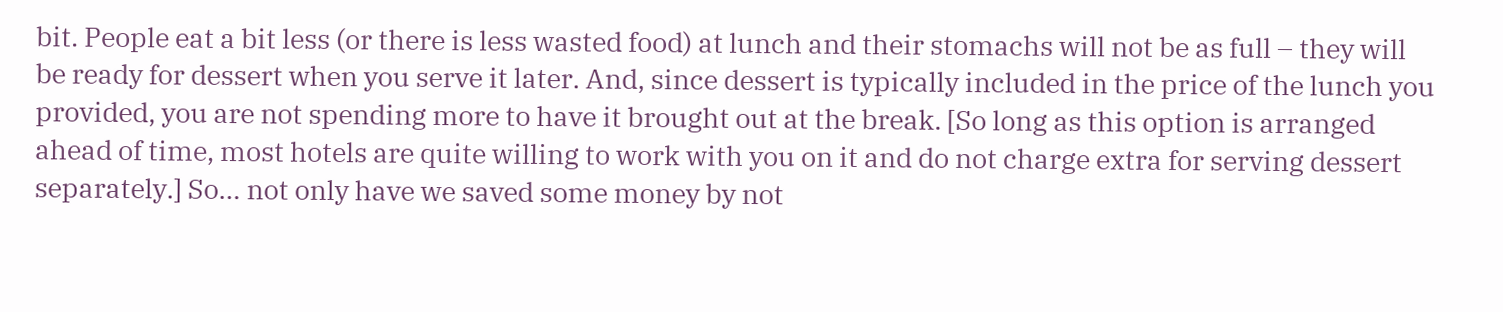bit. People eat a bit less (or there is less wasted food) at lunch and their stomachs will not be as full – they will be ready for dessert when you serve it later. And, since dessert is typically included in the price of the lunch you provided, you are not spending more to have it brought out at the break. [So long as this option is arranged ahead of time, most hotels are quite willing to work with you on it and do not charge extra for serving dessert separately.] So… not only have we saved some money by not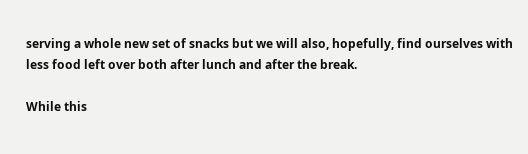serving a whole new set of snacks but we will also, hopefully, find ourselves with less food left over both after lunch and after the break.

While this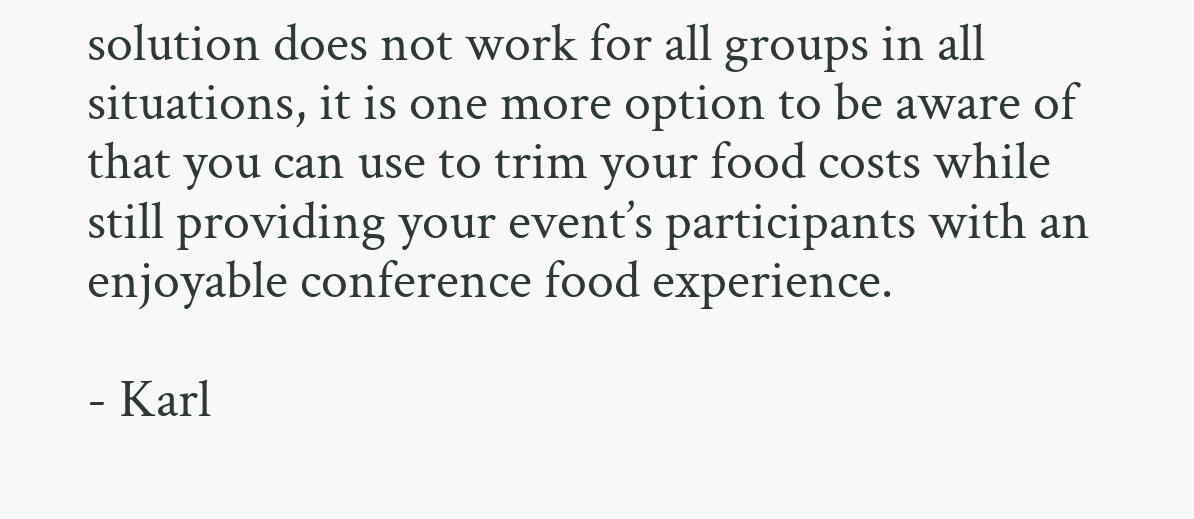solution does not work for all groups in all situations, it is one more option to be aware of that you can use to trim your food costs while still providing your event’s participants with an enjoyable conference food experience.

- Karl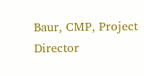Baur, CMP, Project Director